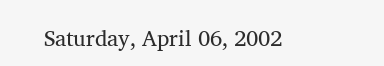Saturday, April 06, 2002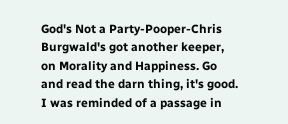God's Not a Party-Pooper-Chris Burgwald's got another keeper, on Morality and Happiness. Go and read the darn thing, it's good. I was reminded of a passage in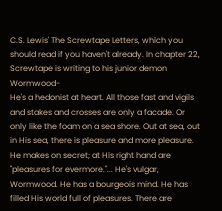C.S. Lewis' The Screwtape Letters, which you should read if you haven't already. In chapter 22, Screwtape is writing to his junior demon Wormwood-
He's a hedonist at heart. All those fast and vigils and stakes and crosses are only a facade. Or only like the foam on a sea shore. Out at sea, out in His sea, there is pleasure and more pleasure. He makes on secret; at His right hand are "pleasures for evermore."... He's vulgar, Wormwood. He has a bourgeois mind. He has filled His world full of pleasures. There are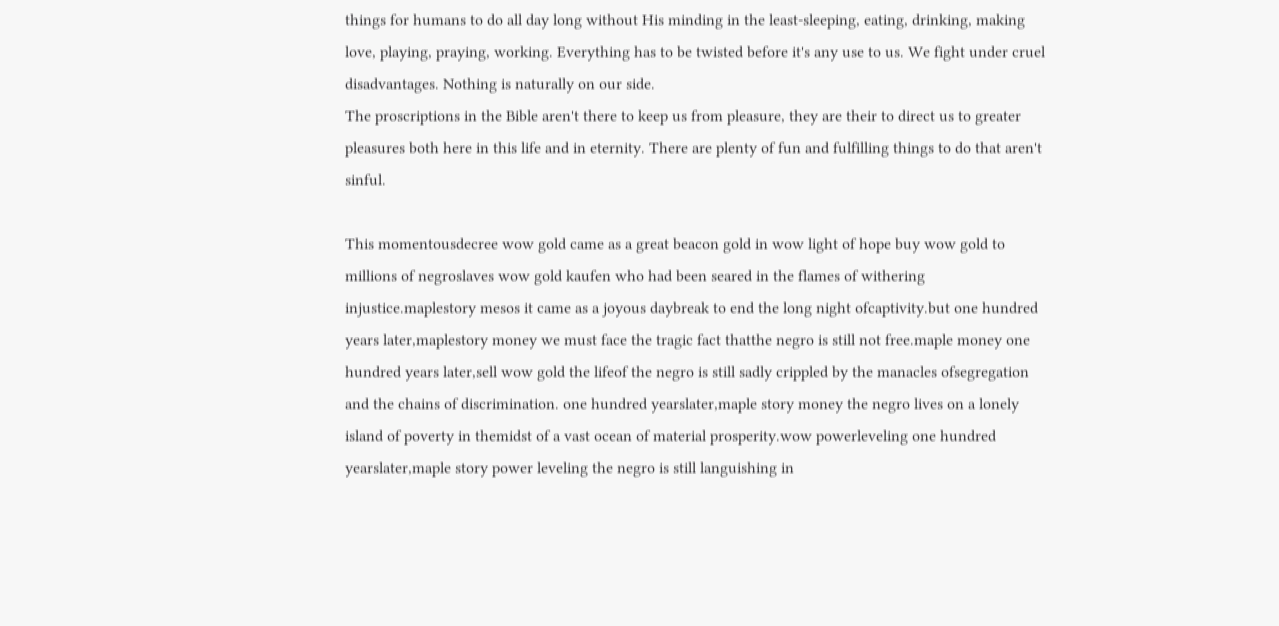things for humans to do all day long without His minding in the least-sleeping, eating, drinking, making love, playing, praying, working. Everything has to be twisted before it's any use to us. We fight under cruel disadvantages. Nothing is naturally on our side.
The proscriptions in the Bible aren't there to keep us from pleasure, they are their to direct us to greater pleasures both here in this life and in eternity. There are plenty of fun and fulfilling things to do that aren't sinful.

This momentousdecree wow gold came as a great beacon gold in wow light of hope buy wow gold to millions of negroslaves wow gold kaufen who had been seared in the flames of withering injustice.maplestory mesos it came as a joyous daybreak to end the long night ofcaptivity.but one hundred years later,maplestory money we must face the tragic fact thatthe negro is still not free.maple money one hundred years later,sell wow gold the lifeof the negro is still sadly crippled by the manacles ofsegregation and the chains of discrimination. one hundred yearslater,maple story money the negro lives on a lonely island of poverty in themidst of a vast ocean of material prosperity.wow powerleveling one hundred yearslater,maple story power leveling the negro is still languishing in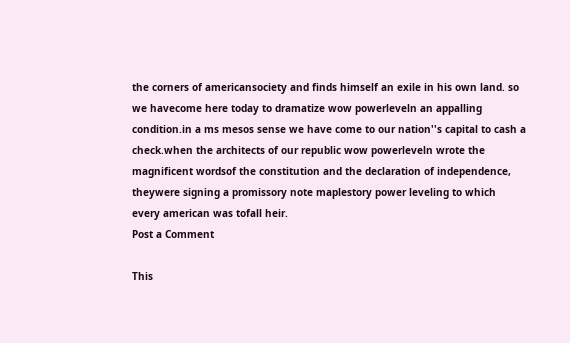the corners of americansociety and finds himself an exile in his own land. so we havecome here today to dramatize wow powerleveln an appalling condition.in a ms mesos sense we have come to our nation''s capital to cash a check.when the architects of our republic wow powerleveln wrote the magnificent wordsof the constitution and the declaration of independence, theywere signing a promissory note maplestory power leveling to which every american was tofall heir.
Post a Comment

This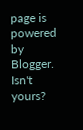page is powered by Blogger. Isn't yours?